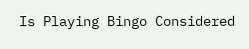Is Playing Bingo Considered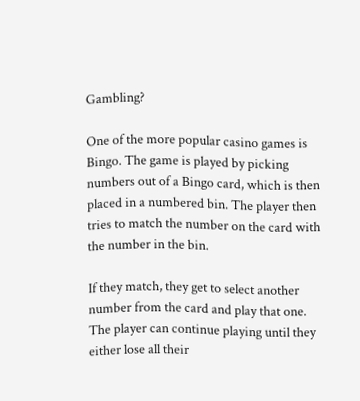Gambling?

One of the more popular casino games is Bingo. The game is played by picking numbers out of a Bingo card, which is then placed in a numbered bin. The player then tries to match the number on the card with the number in the bin.

If they match, they get to select another number from the card and play that one. The player can continue playing until they either lose all their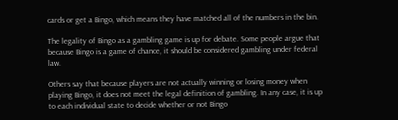cards or get a Bingo, which means they have matched all of the numbers in the bin.

The legality of Bingo as a gambling game is up for debate. Some people argue that because Bingo is a game of chance, it should be considered gambling under federal law.

Others say that because players are not actually winning or losing money when playing Bingo, it does not meet the legal definition of gambling. In any case, it is up to each individual state to decide whether or not Bingo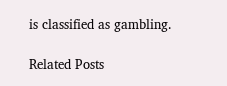is classified as gambling.

Related Posts